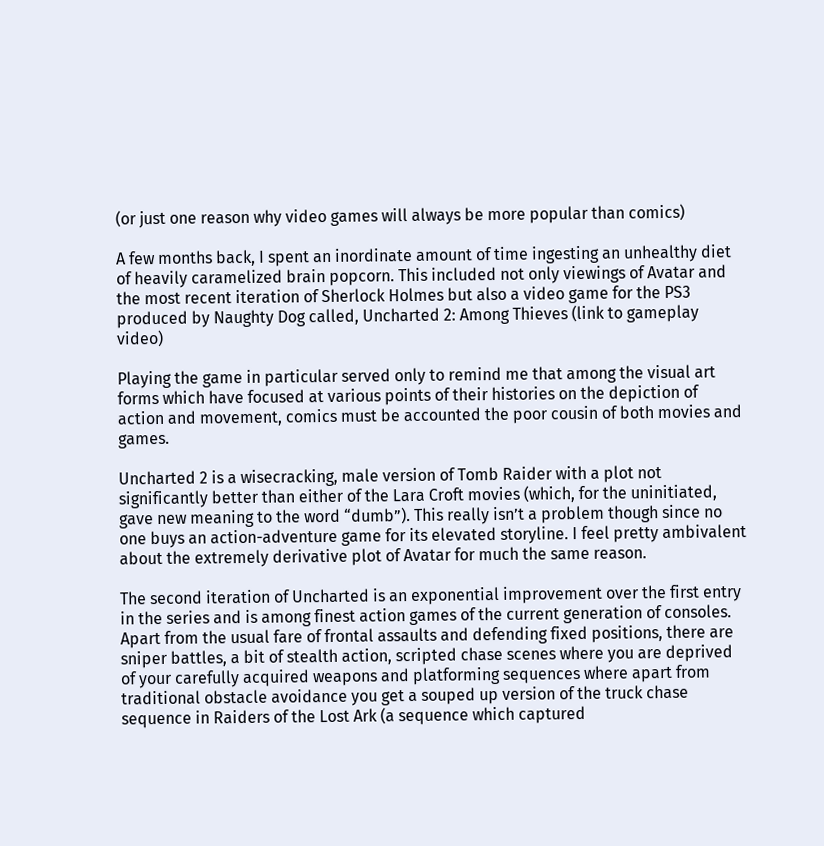(or just one reason why video games will always be more popular than comics)

A few months back, I spent an inordinate amount of time ingesting an unhealthy diet of heavily caramelized brain popcorn. This included not only viewings of Avatar and the most recent iteration of Sherlock Holmes but also a video game for the PS3 produced by Naughty Dog called, Uncharted 2: Among Thieves (link to gameplay video)

Playing the game in particular served only to remind me that among the visual art forms which have focused at various points of their histories on the depiction of action and movement, comics must be accounted the poor cousin of both movies and games.

Uncharted 2 is a wisecracking, male version of Tomb Raider with a plot not significantly better than either of the Lara Croft movies (which, for the uninitiated, gave new meaning to the word “dumb”). This really isn’t a problem though since no one buys an action-adventure game for its elevated storyline. I feel pretty ambivalent about the extremely derivative plot of Avatar for much the same reason.

The second iteration of Uncharted is an exponential improvement over the first entry in the series and is among finest action games of the current generation of consoles. Apart from the usual fare of frontal assaults and defending fixed positions, there are sniper battles, a bit of stealth action, scripted chase scenes where you are deprived of your carefully acquired weapons and platforming sequences where apart from traditional obstacle avoidance you get a souped up version of the truck chase sequence in Raiders of the Lost Ark (a sequence which captured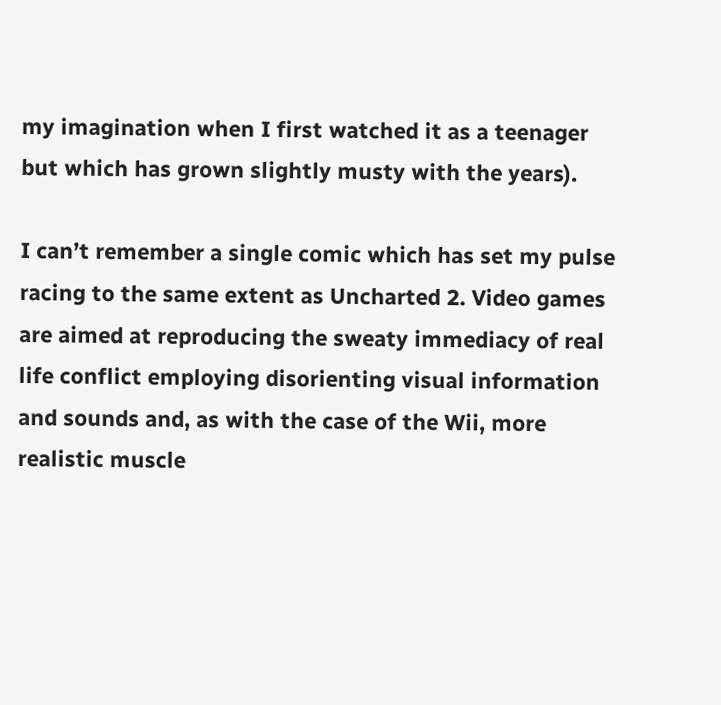my imagination when I first watched it as a teenager but which has grown slightly musty with the years).

I can’t remember a single comic which has set my pulse racing to the same extent as Uncharted 2. Video games are aimed at reproducing the sweaty immediacy of real life conflict employing disorienting visual information and sounds and, as with the case of the Wii, more realistic muscle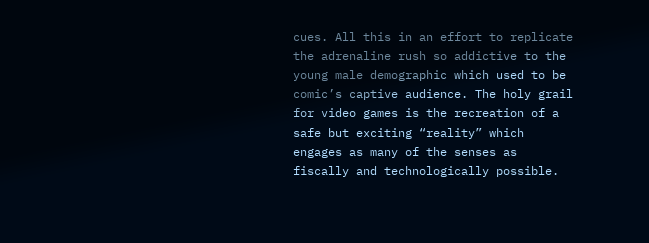cues. All this in an effort to replicate the adrenaline rush so addictive to the young male demographic which used to be comic’s captive audience. The holy grail for video games is the recreation of a safe but exciting “reality” which engages as many of the senses as fiscally and technologically possible.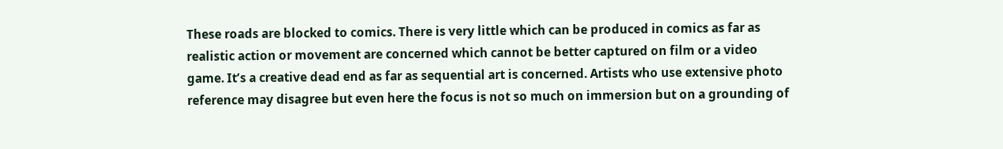These roads are blocked to comics. There is very little which can be produced in comics as far as realistic action or movement are concerned which cannot be better captured on film or a video game. It’s a creative dead end as far as sequential art is concerned. Artists who use extensive photo reference may disagree but even here the focus is not so much on immersion but on a grounding of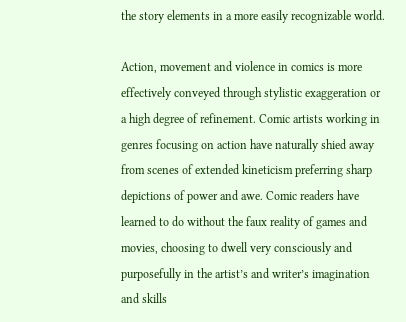the story elements in a more easily recognizable world.

Action, movement and violence in comics is more effectively conveyed through stylistic exaggeration or a high degree of refinement. Comic artists working in genres focusing on action have naturally shied away from scenes of extended kineticism preferring sharp depictions of power and awe. Comic readers have learned to do without the faux reality of games and movies, choosing to dwell very consciously and purposefully in the artist’s and writer’s imagination and skills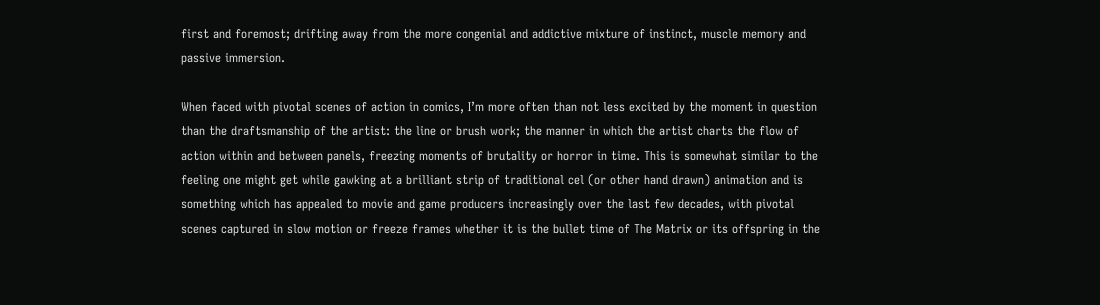first and foremost; drifting away from the more congenial and addictive mixture of instinct, muscle memory and passive immersion.

When faced with pivotal scenes of action in comics, I’m more often than not less excited by the moment in question than the draftsmanship of the artist: the line or brush work; the manner in which the artist charts the flow of action within and between panels, freezing moments of brutality or horror in time. This is somewhat similar to the feeling one might get while gawking at a brilliant strip of traditional cel (or other hand drawn) animation and is something which has appealed to movie and game producers increasingly over the last few decades, with pivotal scenes captured in slow motion or freeze frames whether it is the bullet time of The Matrix or its offspring in the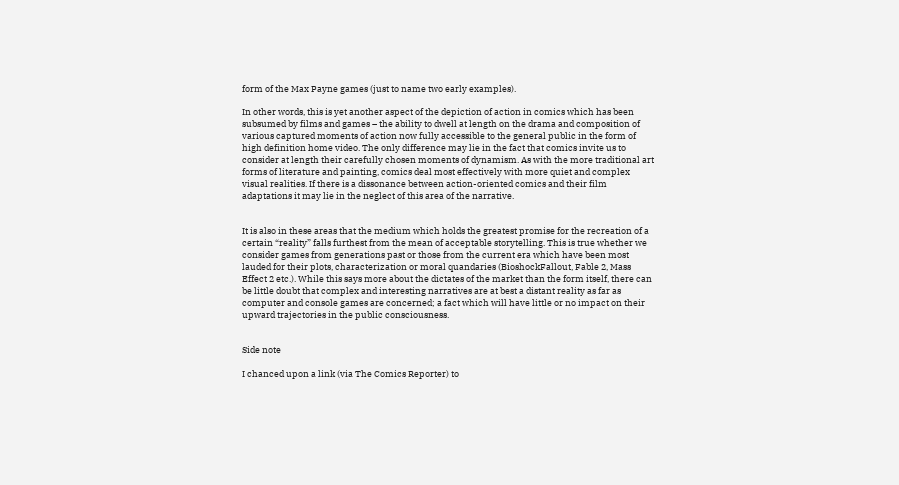form of the Max Payne games (just to name two early examples).

In other words, this is yet another aspect of the depiction of action in comics which has been subsumed by films and games – the ability to dwell at length on the drama and composition of various captured moments of action now fully accessible to the general public in the form of high definition home video. The only difference may lie in the fact that comics invite us to consider at length their carefully chosen moments of dynamism. As with the more traditional art forms of literature and painting, comics deal most effectively with more quiet and complex visual realities. If there is a dissonance between action-oriented comics and their film adaptations it may lie in the neglect of this area of the narrative.


It is also in these areas that the medium which holds the greatest promise for the recreation of a certain “reality” falls furthest from the mean of acceptable storytelling. This is true whether we consider games from generations past or those from the current era which have been most lauded for their plots, characterization or moral quandaries (BioshockFallout, Fable 2, Mass Effect 2 etc.). While this says more about the dictates of the market than the form itself, there can be little doubt that complex and interesting narratives are at best a distant reality as far as computer and console games are concerned; a fact which will have little or no impact on their upward trajectories in the public consciousness.


Side note

I chanced upon a link (via The Comics Reporter) to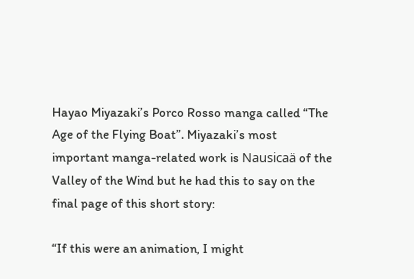Hayao Miyazaki’s Porco Rosso manga called “The Age of the Flying Boat”. Miyazaki’s most important manga-related work is Nausicaä of the Valley of the Wind but he had this to say on the final page of this short story:

“If this were an animation, I might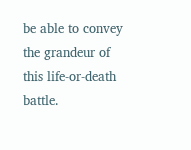be able to convey the grandeur of this life-or-death battle.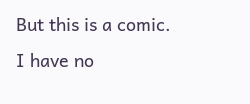But this is a comic. I have no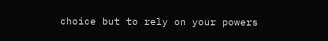choice but to rely on your powers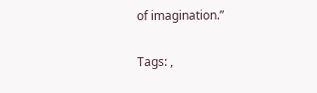of imagination.”

Tags: ,